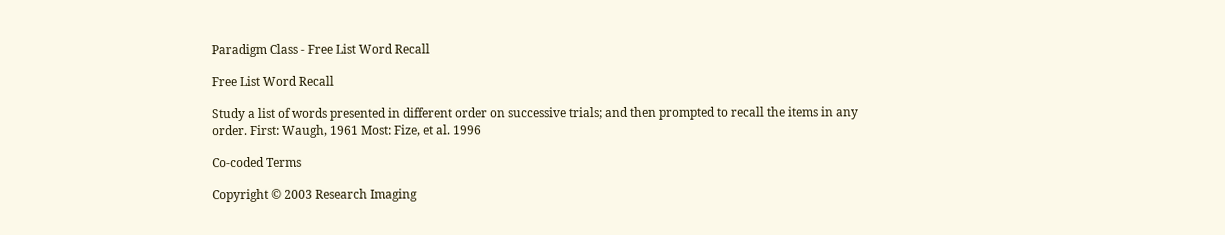Paradigm Class - Free List Word Recall

Free List Word Recall

Study a list of words presented in different order on successive trials; and then prompted to recall the items in any order. First: Waugh, 1961 Most: Fize, et al. 1996

Co-coded Terms

Copyright © 2003 Research Imaging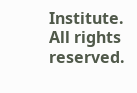Institute. All rights reserved.